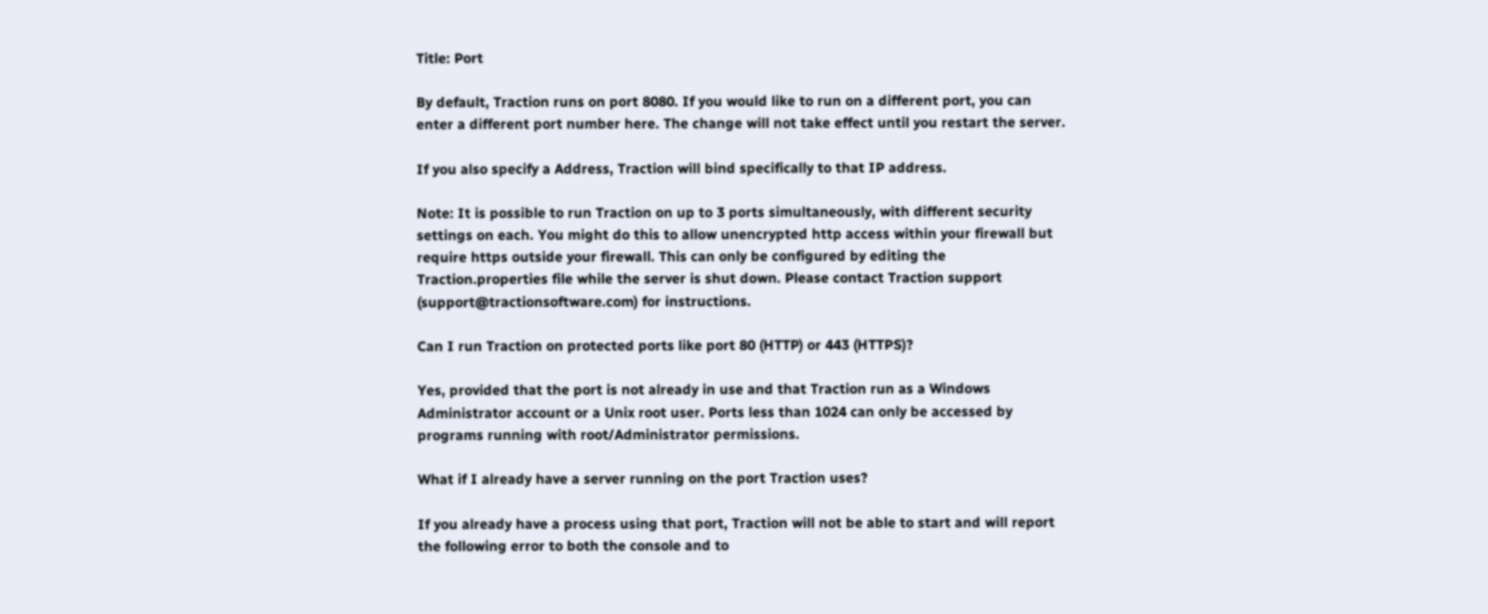Title: Port

By default, Traction runs on port 8080. If you would like to run on a different port, you can enter a different port number here. The change will not take effect until you restart the server.

If you also specify a Address, Traction will bind specifically to that IP address.

Note: It is possible to run Traction on up to 3 ports simultaneously, with different security settings on each. You might do this to allow unencrypted http access within your firewall but require https outside your firewall. This can only be configured by editing the Traction.properties file while the server is shut down. Please contact Traction support (support@tractionsoftware.com) for instructions.

Can I run Traction on protected ports like port 80 (HTTP) or 443 (HTTPS)?

Yes, provided that the port is not already in use and that Traction run as a Windows Administrator account or a Unix root user. Ports less than 1024 can only be accessed by programs running with root/Administrator permissions.

What if I already have a server running on the port Traction uses?

If you already have a process using that port, Traction will not be able to start and will report the following error to both the console and to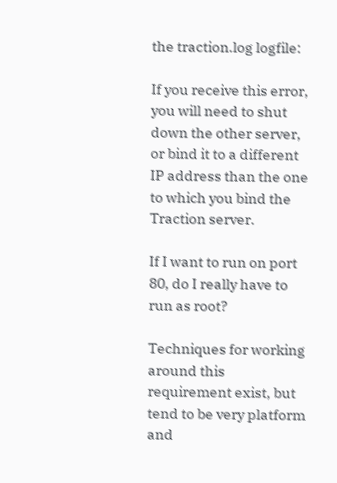the traction.log logfile:

If you receive this error, you will need to shut down the other server, or bind it to a different IP address than the one to which you bind the Traction server.

If I want to run on port 80, do I really have to run as root?

Techniques for working around this requirement exist, but tend to be very platform and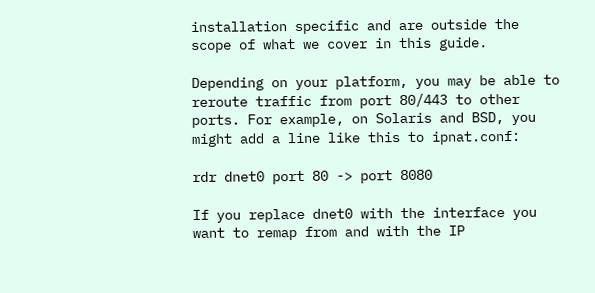installation specific and are outside the scope of what we cover in this guide.

Depending on your platform, you may be able to reroute traffic from port 80/443 to other ports. For example, on Solaris and BSD, you might add a line like this to ipnat.conf:

rdr dnet0 port 80 -> port 8080

If you replace dnet0 with the interface you want to remap from and with the IP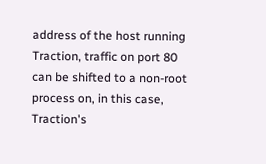address of the host running Traction, traffic on port 80 can be shifted to a non-root process on, in this case, Traction's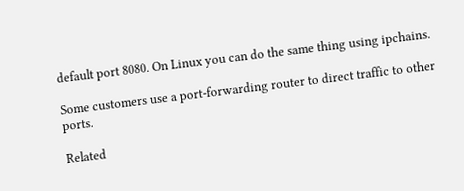default port 8080. On Linux you can do the same thing using ipchains.

Some customers use a port-forwarding router to direct traffic to other ports.

Related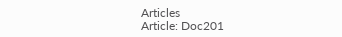Articles
Article: Doc201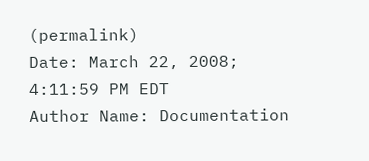(permalink)
Date: March 22, 2008; 4:11:59 PM EDT
Author Name: Documentation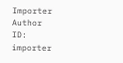Importer
Author ID: importer